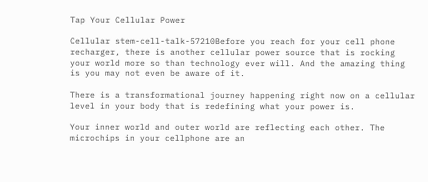Tap Your Cellular Power

Cellular stem-cell-talk-57210Before you reach for your cell phone recharger, there is another cellular power source that is rocking your world more so than technology ever will. And the amazing thing is you may not even be aware of it.

There is a transformational journey happening right now on a cellular level in your body that is redefining what your power is.

Your inner world and outer world are reflecting each other. The microchips in your cellphone are an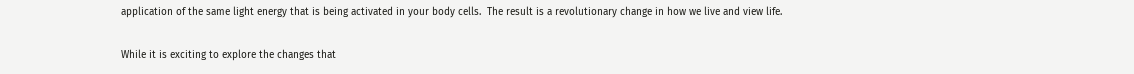application of the same light energy that is being activated in your body cells.  The result is a revolutionary change in how we live and view life.

While it is exciting to explore the changes that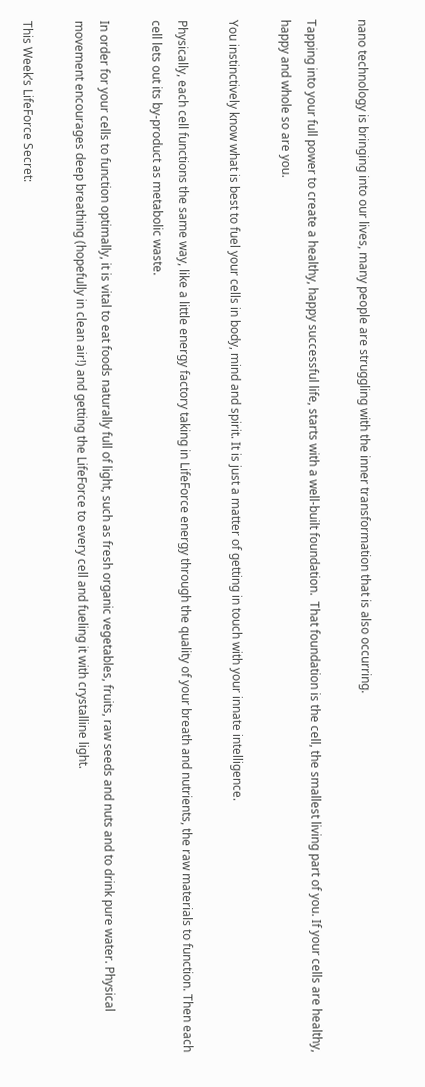nano technology is bringing into our lives, many people are struggling with the inner transformation that is also occurring.

Tapping into your full power to create a healthy, happy successful life, starts with a well-built foundation.  That foundation is the cell, the smallest living part of you. If your cells are healthy, happy and whole so are you.

You instinctively know what is best to fuel your cells in body, mind and spirit. It is just a matter of getting in touch with your innate intelligence.

Physically, each cell functions the same way, like a little energy factory taking in LifeForce energy through the quality of your breath and nutrients, the raw materials to function. Then each cell lets out its by-product as metabolic waste.

In order for your cells to function optimally, it is vital to eat foods naturally full of light, such as fresh organic vegetables, fruits, raw seeds and nuts and to drink pure water. Physical movement encourages deep breathing (hopefully in clean air!) and getting the LifeForce to every cell and fueling it with crystalline light.

This Week’s LifeForce Secret: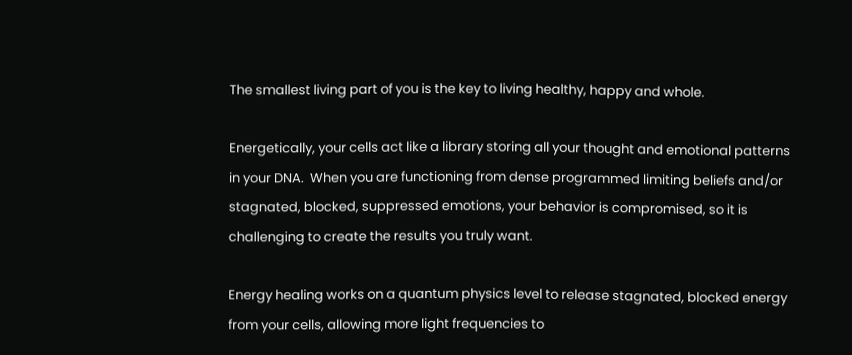The smallest living part of you is the key to living healthy, happy and whole.

Energetically, your cells act like a library storing all your thought and emotional patterns in your DNA.  When you are functioning from dense programmed limiting beliefs and/or stagnated, blocked, suppressed emotions, your behavior is compromised, so it is challenging to create the results you truly want.

Energy healing works on a quantum physics level to release stagnated, blocked energy from your cells, allowing more light frequencies to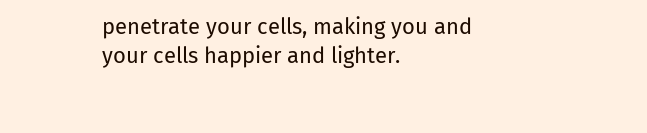penetrate your cells, making you and your cells happier and lighter.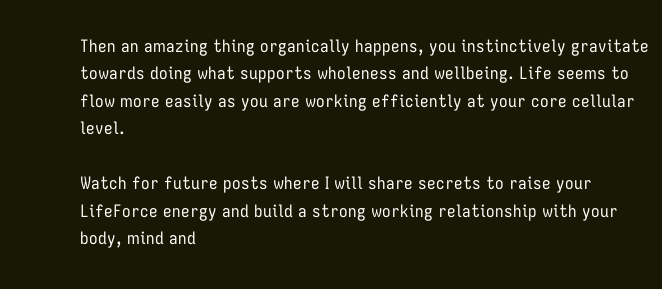Then an amazing thing organically happens, you instinctively gravitate towards doing what supports wholeness and wellbeing. Life seems to flow more easily as you are working efficiently at your core cellular level.

Watch for future posts where I will share secrets to raise your LifeForce energy and build a strong working relationship with your body, mind and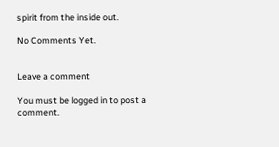spirit from the inside out.

No Comments Yet.


Leave a comment

You must be logged in to post a comment.